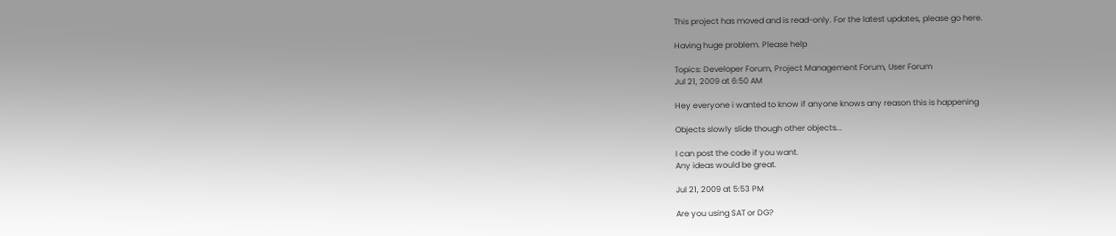This project has moved and is read-only. For the latest updates, please go here.

Having huge problem. Please help

Topics: Developer Forum, Project Management Forum, User Forum
Jul 21, 2009 at 6:50 AM

Hey everyone i wanted to know if anyone knows any reason this is happening

Objects slowly slide though other objects...

I can post the code if you want.
Any ideas would be great.

Jul 21, 2009 at 5:53 PM

Are you using SAT or DG?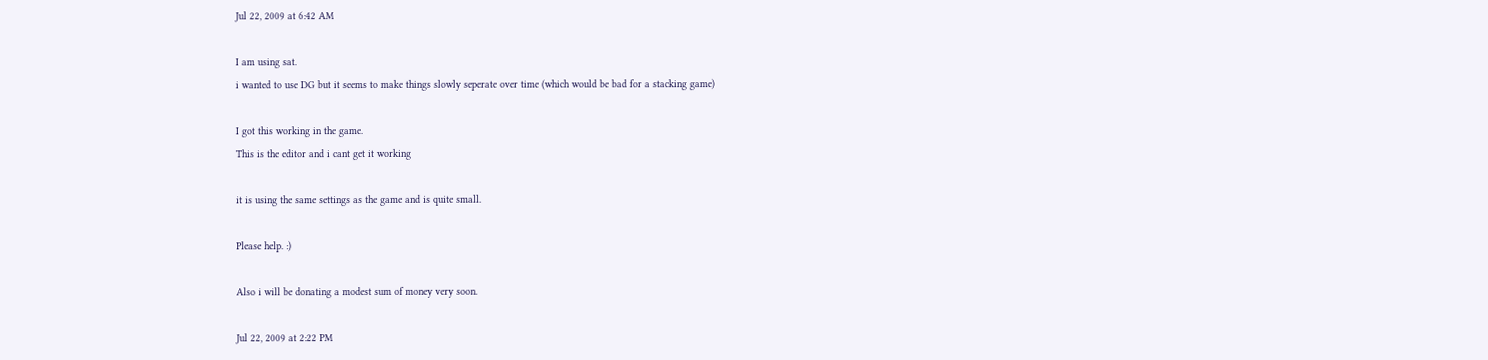Jul 22, 2009 at 6:42 AM

I am using sat.
i wanted to use DG but it seems to make things slowly seperate over time (which would be bad for a stacking game)

I got this working in the game.
This is the editor and i cant get it working

it is using the same settings as the game and is quite small.

Please help. :)

Also i will be donating a modest sum of money very soon.

Jul 22, 2009 at 2:22 PM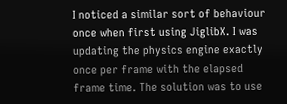I noticed a similar sort of behaviour once when first using JiglibX. I was updating the physics engine exactly once per frame with the elapsed frame time. The solution was to use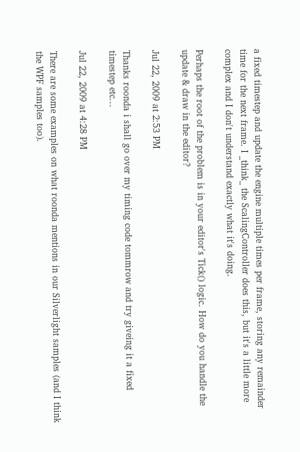a fixed timestep and update the engine multiple times per frame, storing any remainder time for the next frame. I _think_ the ScalingController does this, but it's a little more complex and I don't understand exactly what it's doing.

Perhaps the root of the problem is in your editor's Tick() logic. How do you handle the update & draw in the editor?

Jul 22, 2009 at 2:53 PM

Thanks roonda i shall go over my timing code tommrow and try giveing it a fixed timestep etc...

Jul 22, 2009 at 4:28 PM

There are some examples on what roonda mentions in our Silverlight samples (and I think the WPF samples too).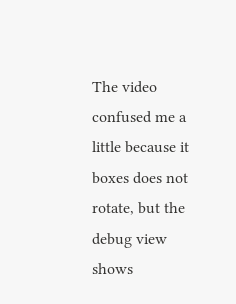The video confused me a little because it boxes does not rotate, but the debug view shows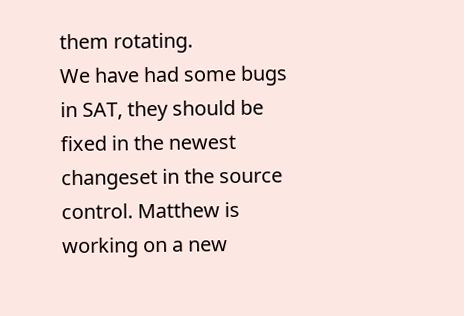them rotating.
We have had some bugs in SAT, they should be fixed in the newest changeset in the source control. Matthew is working on a new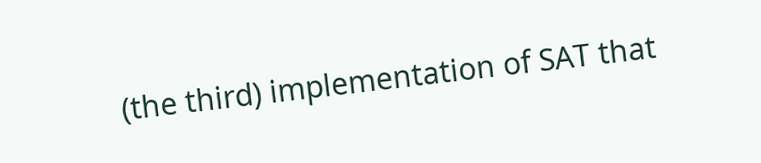(the third) implementation of SAT that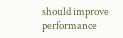should improve performance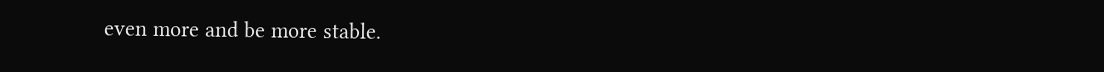even more and be more stable.